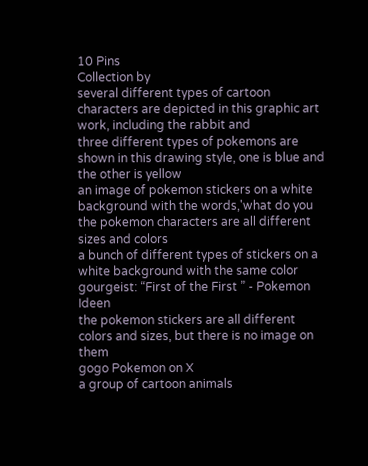10 Pins
Collection by
several different types of cartoon characters are depicted in this graphic art work, including the rabbit and
three different types of pokemons are shown in this drawing style, one is blue and the other is yellow
an image of pokemon stickers on a white background with the words,'what do you
the pokemon characters are all different sizes and colors
a bunch of different types of stickers on a white background with the same color
gourgeist: “First of the First ” - Pokemon Ideen
the pokemon stickers are all different colors and sizes, but there is no image on them
gogo Pokemon on X
a group of cartoon animals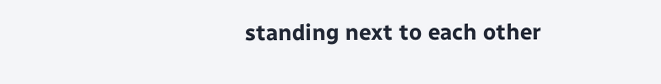standing next to each other